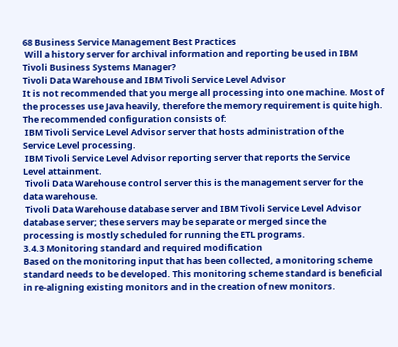68 Business Service Management Best Practices
 Will a history server for archival information and reporting be used in IBM
Tivoli Business Systems Manager?
Tivoli Data Warehouse and IBM Tivoli Service Level Advisor
It is not recommended that you merge all processing into one machine. Most of
the processes use Java heavily, therefore the memory requirement is quite high.
The recommended configuration consists of:
 IBM Tivoli Service Level Advisor server that hosts administration of the
Service Level processing.
 IBM Tivoli Service Level Advisor reporting server that reports the Service
Level attainment.
 Tivoli Data Warehouse control server this is the management server for the
data warehouse.
 Tivoli Data Warehouse database server and IBM Tivoli Service Level Advisor
database server; these servers may be separate or merged since the
processing is mostly scheduled for running the ETL programs.
3.4.3 Monitoring standard and required modification
Based on the monitoring input that has been collected, a monitoring scheme
standard needs to be developed. This monitoring scheme standard is beneficial
in re-aligning existing monitors and in the creation of new monitors.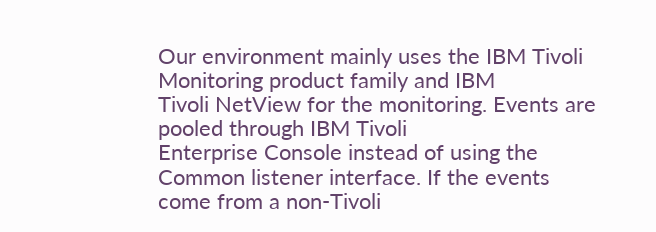Our environment mainly uses the IBM Tivoli Monitoring product family and IBM
Tivoli NetView for the monitoring. Events are pooled through IBM Tivoli
Enterprise Console instead of using the Common listener interface. If the events
come from a non-Tivoli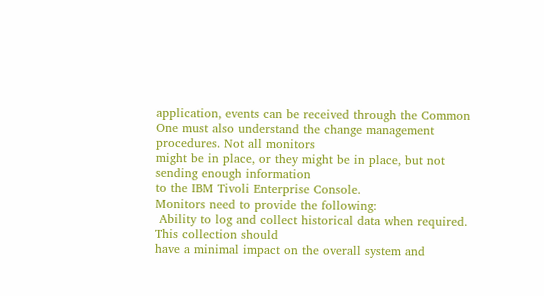application, events can be received through the Common
One must also understand the change management procedures. Not all monitors
might be in place, or they might be in place, but not sending enough information
to the IBM Tivoli Enterprise Console.
Monitors need to provide the following:
 Ability to log and collect historical data when required. This collection should
have a minimal impact on the overall system and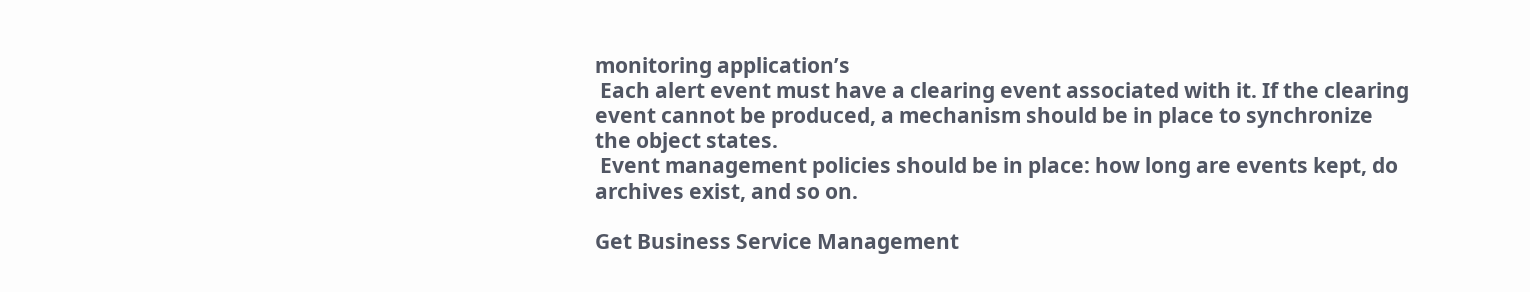monitoring application’s
 Each alert event must have a clearing event associated with it. If the clearing
event cannot be produced, a mechanism should be in place to synchronize
the object states.
 Event management policies should be in place: how long are events kept, do
archives exist, and so on.

Get Business Service Management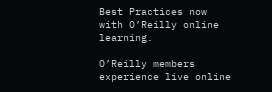Best Practices now with O’Reilly online learning.

O’Reilly members experience live online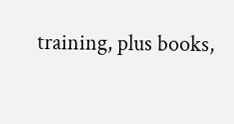training, plus books,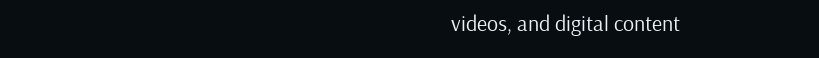videos, and digital content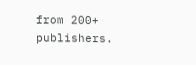from 200+ publishers.